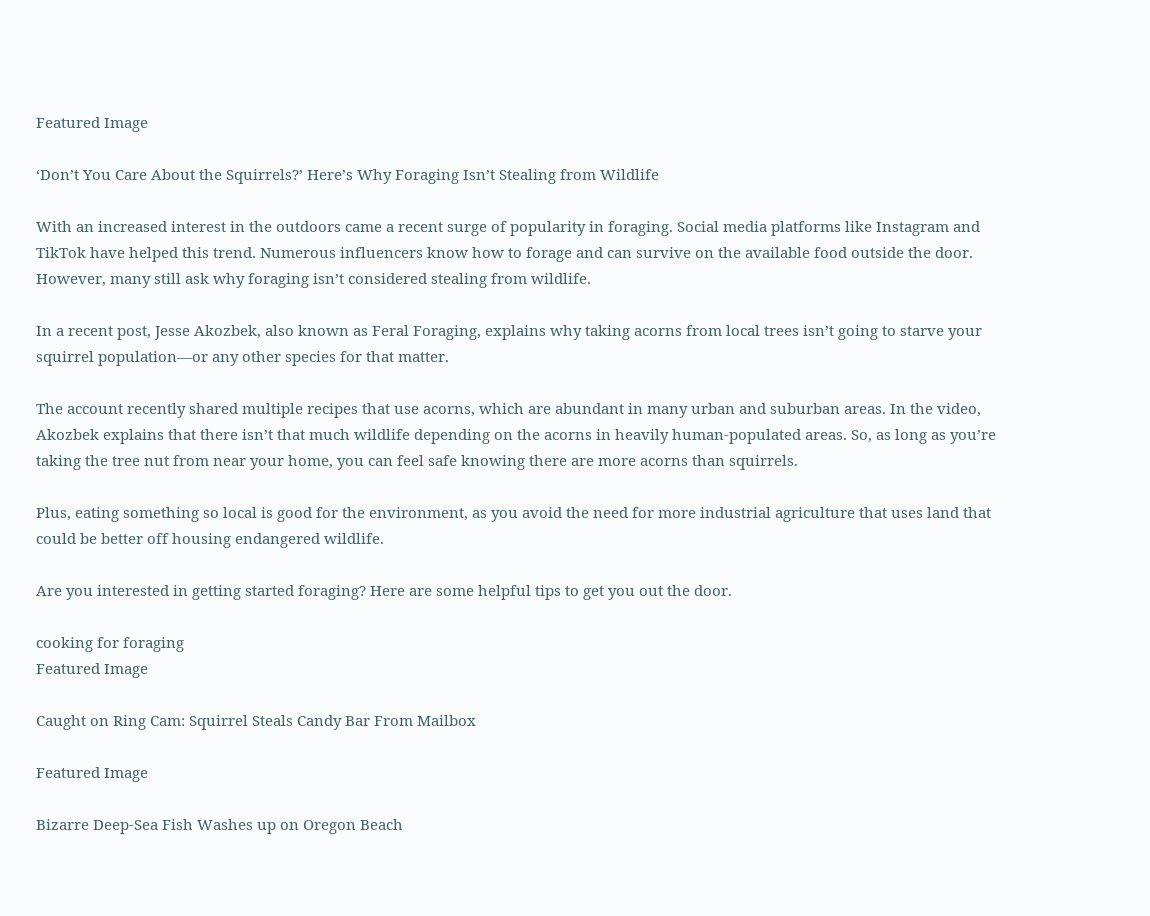Featured Image

‘Don’t You Care About the Squirrels?’ Here’s Why Foraging Isn’t Stealing from Wildlife

With an increased interest in the outdoors came a recent surge of popularity in foraging. Social media platforms like Instagram and TikTok have helped this trend. Numerous influencers know how to forage and can survive on the available food outside the door. However, many still ask why foraging isn’t considered stealing from wildlife.

In a recent post, Jesse Akozbek, also known as Feral Foraging, explains why taking acorns from local trees isn’t going to starve your squirrel population—or any other species for that matter.

The account recently shared multiple recipes that use acorns, which are abundant in many urban and suburban areas. In the video, Akozbek explains that there isn’t that much wildlife depending on the acorns in heavily human-populated areas. So, as long as you’re taking the tree nut from near your home, you can feel safe knowing there are more acorns than squirrels.

Plus, eating something so local is good for the environment, as you avoid the need for more industrial agriculture that uses land that could be better off housing endangered wildlife.

Are you interested in getting started foraging? Here are some helpful tips to get you out the door.

cooking for foraging
Featured Image

Caught on Ring Cam: Squirrel Steals Candy Bar From Mailbox

Featured Image

Bizarre Deep-Sea Fish Washes up on Oregon Beach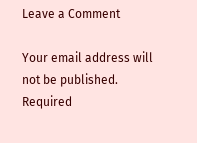Leave a Comment

Your email address will not be published. Required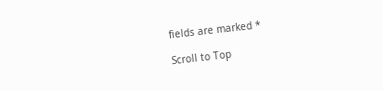fields are marked *

Scroll to Top